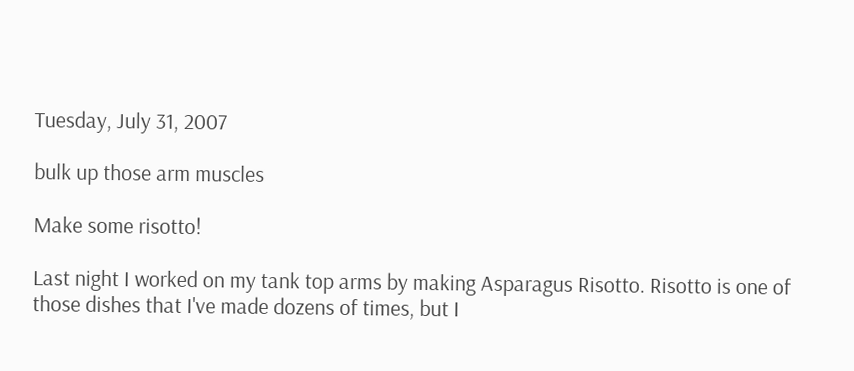Tuesday, July 31, 2007

bulk up those arm muscles

Make some risotto!

Last night I worked on my tank top arms by making Asparagus Risotto. Risotto is one of those dishes that I've made dozens of times, but I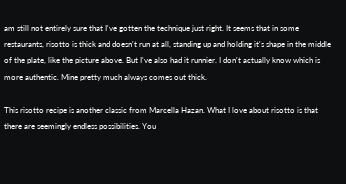am still not entirely sure that I've gotten the technique just right. It seems that in some restaurants, risotto is thick and doesn't run at all, standing up and holding it's shape in the middle of the plate, like the picture above. But I've also had it runnier. I don't actually know which is more authentic. Mine pretty much always comes out thick.

This risotto recipe is another classic from Marcella Hazan. What I love about risotto is that there are seemingly endless possibilities. You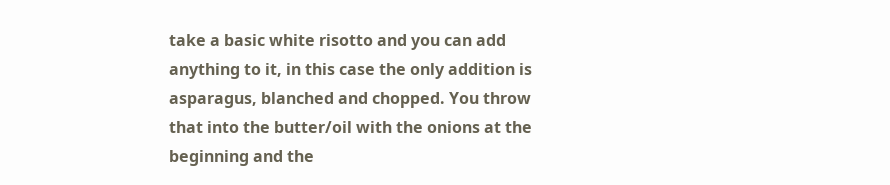take a basic white risotto and you can add anything to it, in this case the only addition is asparagus, blanched and chopped. You throw that into the butter/oil with the onions at the beginning and the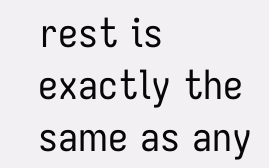rest is exactly the same as any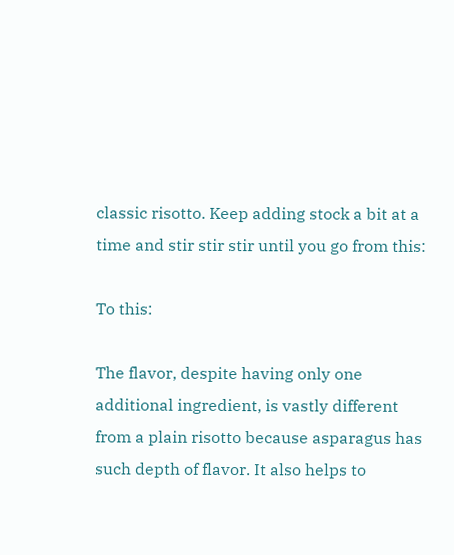classic risotto. Keep adding stock a bit at a time and stir stir stir until you go from this:

To this:

The flavor, despite having only one additional ingredient, is vastly different from a plain risotto because asparagus has such depth of flavor. It also helps to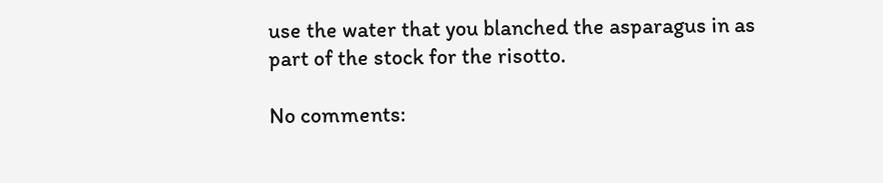use the water that you blanched the asparagus in as part of the stock for the risotto.

No comments: